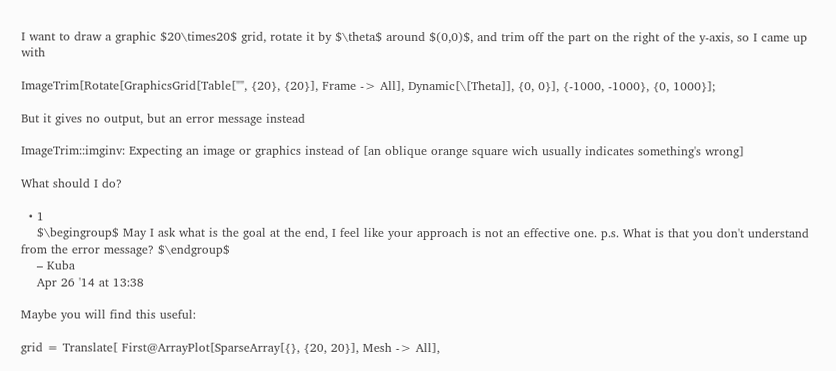I want to draw a graphic $20\times20$ grid, rotate it by $\theta$ around $(0,0)$, and trim off the part on the right of the y-axis, so I came up with

ImageTrim[Rotate[GraphicsGrid[Table["", {20}, {20}], Frame -> All], Dynamic[\[Theta]], {0, 0}], {-1000, -1000}, {0, 1000}];

But it gives no output, but an error message instead

ImageTrim::imginv: Expecting an image or graphics instead of [an oblique orange square wich usually indicates something's wrong]

What should I do?

  • 1
    $\begingroup$ May I ask what is the goal at the end, I feel like your approach is not an effective one. p.s. What is that you don't understand from the error message? $\endgroup$
    – Kuba
    Apr 26 '14 at 13:38

Maybe you will find this useful:

grid = Translate[ First@ArrayPlot[SparseArray[{}, {20, 20}], Mesh -> All],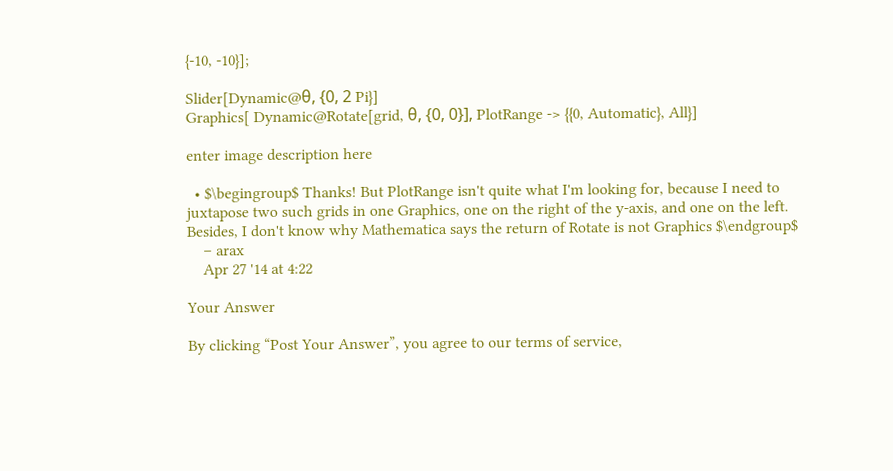{-10, -10}];

Slider[Dynamic@θ, {0, 2 Pi}]
Graphics[ Dynamic@Rotate[grid, θ, {0, 0}], PlotRange -> {{0, Automatic}, All}]

enter image description here

  • $\begingroup$ Thanks! But PlotRange isn't quite what I'm looking for, because I need to juxtapose two such grids in one Graphics, one on the right of the y-axis, and one on the left. Besides, I don't know why Mathematica says the return of Rotate is not Graphics $\endgroup$
    – arax
    Apr 27 '14 at 4:22

Your Answer

By clicking “Post Your Answer”, you agree to our terms of service,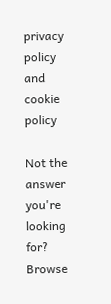privacy policy and cookie policy

Not the answer you're looking for? Browse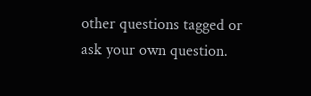other questions tagged or ask your own question.